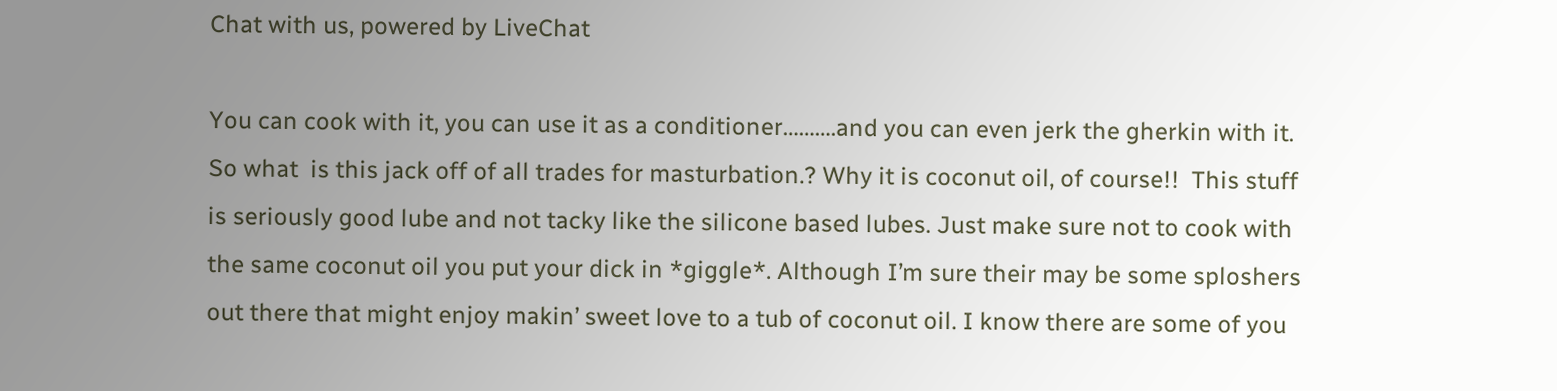Chat with us, powered by LiveChat

You can cook with it, you can use it as a conditioner……….and you can even jerk the gherkin with it.  So what  is this jack off of all trades for masturbation.? Why it is coconut oil, of course!!  This stuff is seriously good lube and not tacky like the silicone based lubes. Just make sure not to cook with the same coconut oil you put your dick in *giggle*. Although I’m sure their may be some sploshers out there that might enjoy makin’ sweet love to a tub of coconut oil. I know there are some of you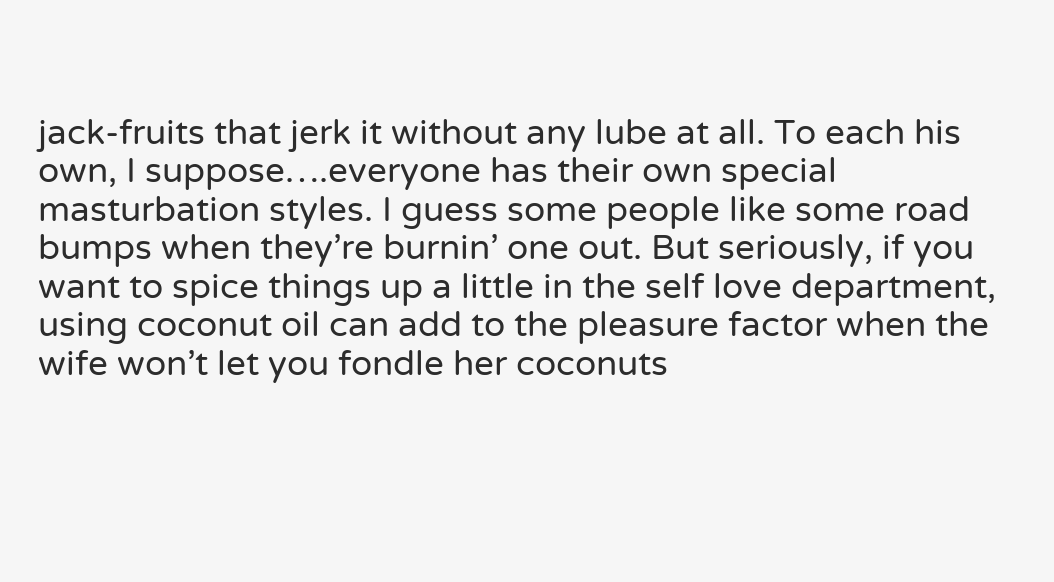jack-fruits that jerk it without any lube at all. To each his own, I suppose….everyone has their own special masturbation styles. I guess some people like some road bumps when they’re burnin’ one out. But seriously, if you want to spice things up a little in the self love department, using coconut oil can add to the pleasure factor when the wife won’t let you fondle her coconuts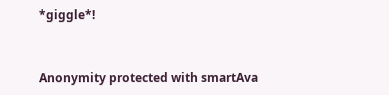*giggle*!


Anonymity protected with smartAva